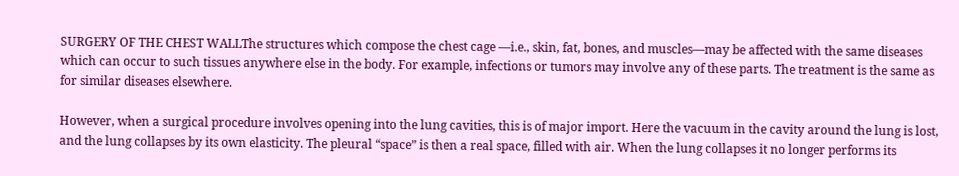SURGERY OF THE CHEST WALLThe structures which compose the chest cage —i.e., skin, fat, bones, and muscles—may be affected with the same diseases which can occur to such tissues anywhere else in the body. For example, infections or tumors may involve any of these parts. The treatment is the same as for similar diseases elsewhere.

However, when a surgical procedure involves opening into the lung cavities, this is of major import. Here the vacuum in the cavity around the lung is lost, and the lung collapses by its own elasticity. The pleural “space” is then a real space, filled with air. When the lung collapses it no longer performs its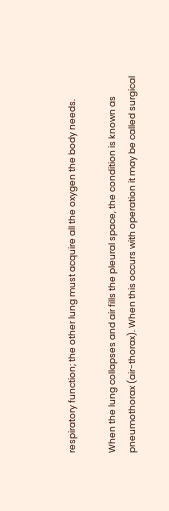respiratory function; the other lung must acquire all the oxygen the body needs.

When the lung collapses and air fills the pleural space, the condition is known as pneumothorax (air-thorax). When this occurs with operation it may be called surgical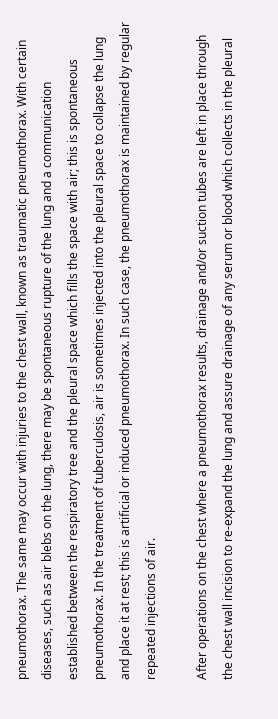pneumothorax. The same may occur with injuries to the chest wall, known as traumatic pneumothorax. With certain diseases, such as air blebs on the lung, there may be spontaneous rupture of the lung and a communication established between the respiratory tree and the pleural space which fills the space with air; this is spontaneous pneumothorax. In the treatment of tuberculosis, air is sometimes injected into the pleural space to collapse the lung and place it at rest; this is artificial or induced pneumothorax. In such case, the pneumothorax is maintained by regular repeated injections of air.

After operations on the chest where a pneumothorax results, drainage and/or suction tubes are left in place through the chest wall incision to re-expand the lung and assure drainage of any serum or blood which collects in the pleural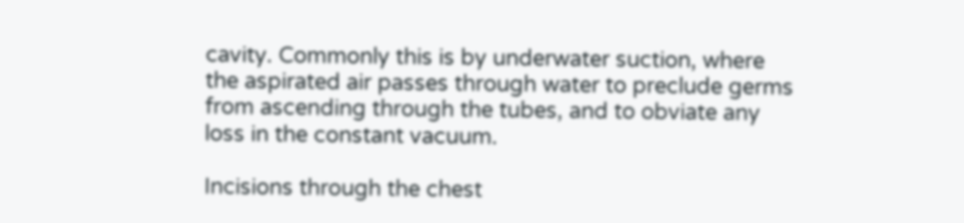cavity. Commonly this is by underwater suction, where the aspirated air passes through water to preclude germs from ascending through the tubes, and to obviate any loss in the constant vacuum.

Incisions through the chest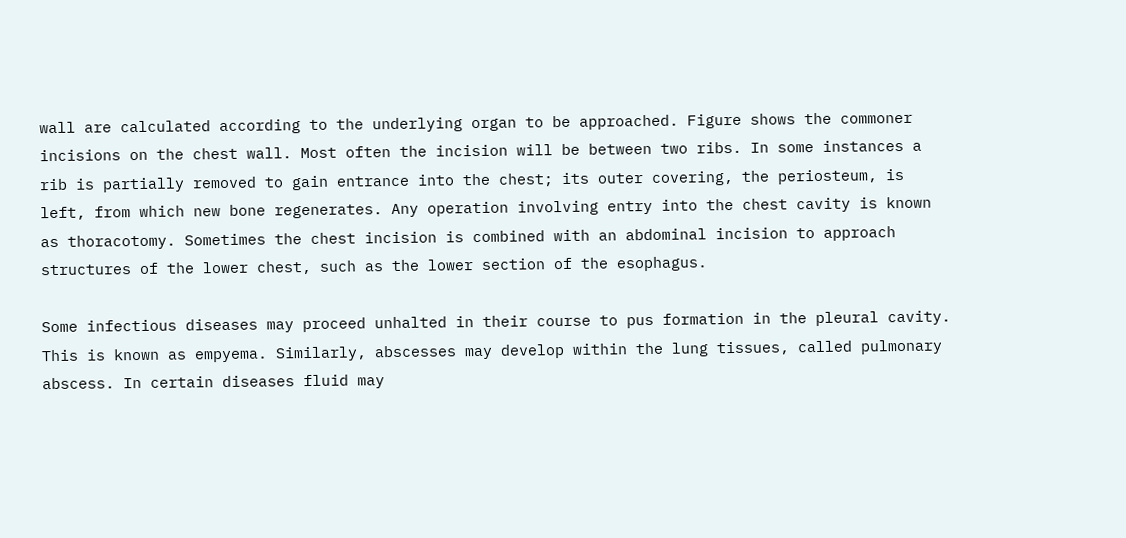wall are calculated according to the underlying organ to be approached. Figure shows the commoner incisions on the chest wall. Most often the incision will be between two ribs. In some instances a rib is partially removed to gain entrance into the chest; its outer covering, the periosteum, is left, from which new bone regenerates. Any operation involving entry into the chest cavity is known as thoracotomy. Sometimes the chest incision is combined with an abdominal incision to approach structures of the lower chest, such as the lower section of the esophagus.

Some infectious diseases may proceed unhalted in their course to pus formation in the pleural cavity. This is known as empyema. Similarly, abscesses may develop within the lung tissues, called pulmonary abscess. In certain diseases fluid may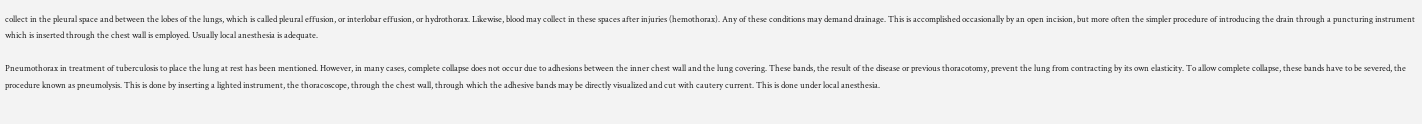collect in the pleural space and between the lobes of the lungs, which is called pleural effusion, or interlobar effusion, or hydrothorax. Likewise, blood may collect in these spaces after injuries (hemothorax). Any of these conditions may demand drainage. This is accomplished occasionally by an open incision, but more often the simpler procedure of introducing the drain through a puncturing instrument which is inserted through the chest wall is employed. Usually local anesthesia is adequate.

Pneumothorax in treatment of tuberculosis to place the lung at rest has been mentioned. However, in many cases, complete collapse does not occur due to adhesions between the inner chest wall and the lung covering. These bands, the result of the disease or previous thoracotomy, prevent the lung from contracting by its own elasticity. To allow complete collapse, these bands have to be severed, the procedure known as pneumolysis. This is done by inserting a lighted instrument, the thoracoscope, through the chest wall, through which the adhesive bands may be directly visualized and cut with cautery current. This is done under local anesthesia.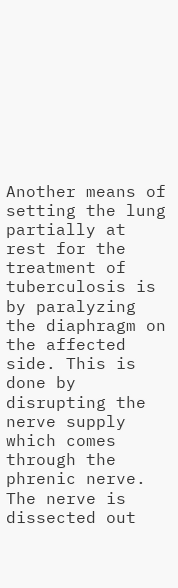Another means of setting the lung partially at rest for the treatment of tuberculosis is by paralyzing the diaphragm on the affected side. This is done by disrupting the nerve supply which comes through the phrenic nerve. The nerve is dissected out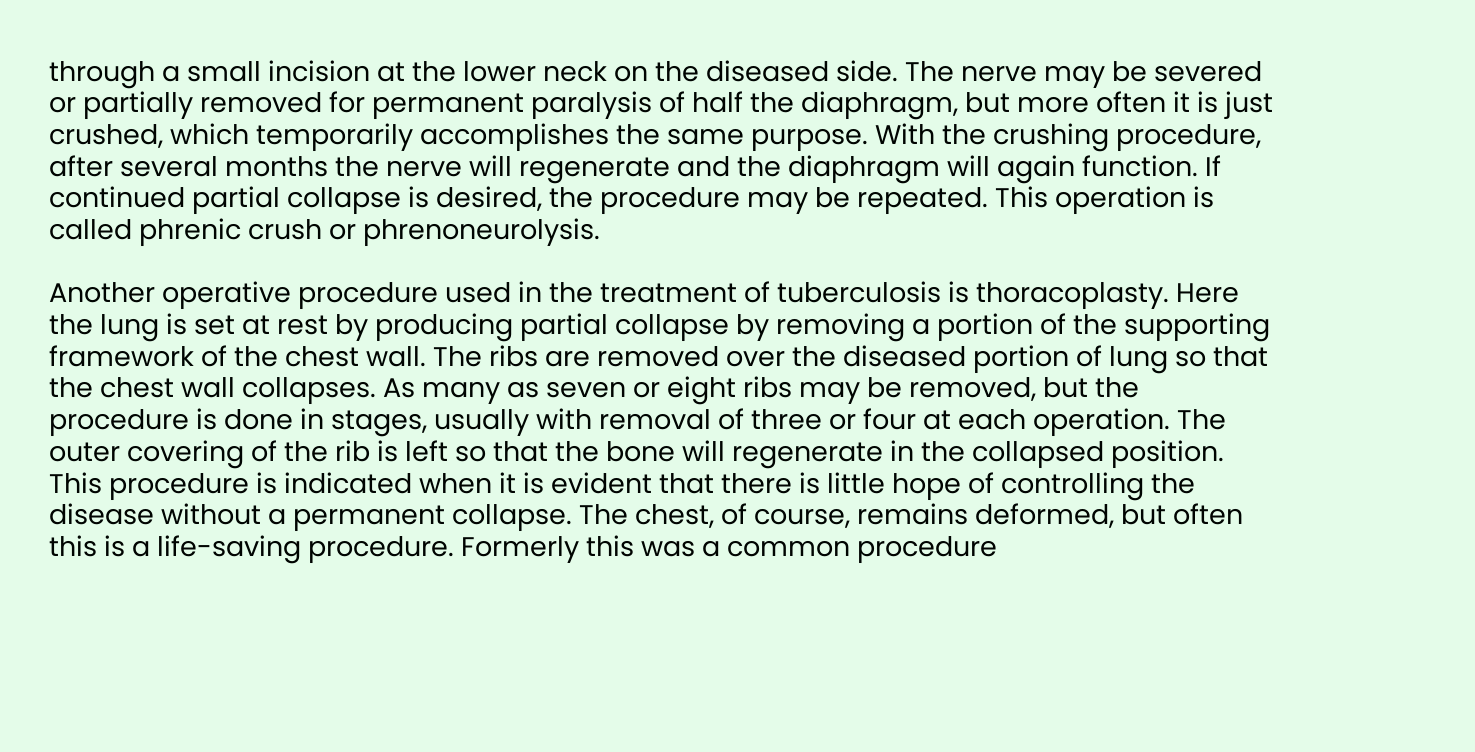through a small incision at the lower neck on the diseased side. The nerve may be severed or partially removed for permanent paralysis of half the diaphragm, but more often it is just crushed, which temporarily accomplishes the same purpose. With the crushing procedure, after several months the nerve will regenerate and the diaphragm will again function. If continued partial collapse is desired, the procedure may be repeated. This operation is called phrenic crush or phrenoneurolysis.

Another operative procedure used in the treatment of tuberculosis is thoracoplasty. Here the lung is set at rest by producing partial collapse by removing a portion of the supporting framework of the chest wall. The ribs are removed over the diseased portion of lung so that the chest wall collapses. As many as seven or eight ribs may be removed, but the procedure is done in stages, usually with removal of three or four at each operation. The outer covering of the rib is left so that the bone will regenerate in the collapsed position. This procedure is indicated when it is evident that there is little hope of controlling the disease without a permanent collapse. The chest, of course, remains deformed, but often this is a life-saving procedure. Formerly this was a common procedure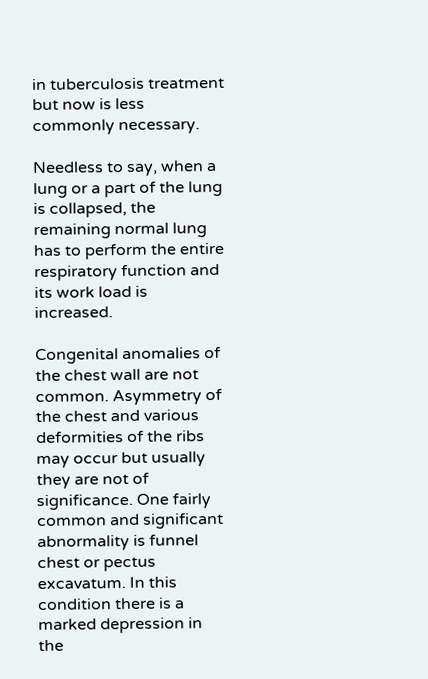in tuberculosis treatment but now is less commonly necessary.

Needless to say, when a lung or a part of the lung is collapsed, the remaining normal lung has to perform the entire respiratory function and its work load is increased.

Congenital anomalies of the chest wall are not common. Asymmetry of the chest and various deformities of the ribs may occur but usually they are not of significance. One fairly common and significant abnormality is funnel chest or pectus excavatum. In this condition there is a marked depression in the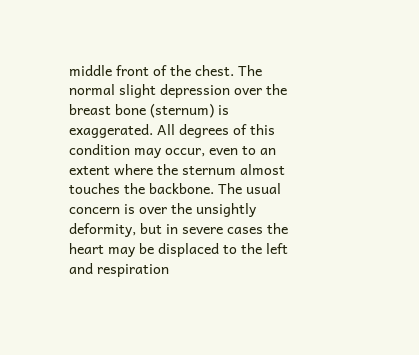middle front of the chest. The normal slight depression over the breast bone (sternum) is exaggerated. All degrees of this condition may occur, even to an extent where the sternum almost touches the backbone. The usual concern is over the unsightly deformity, but in severe cases the heart may be displaced to the left and respiration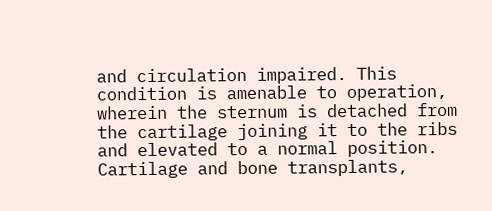and circulation impaired. This condition is amenable to operation, wherein the sternum is detached from the cartilage joining it to the ribs and elevated to a normal position. Cartilage and bone transplants,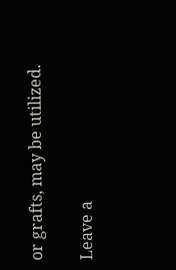or grafts, may be utilized.

Leave a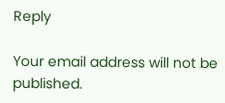Reply

Your email address will not be published.